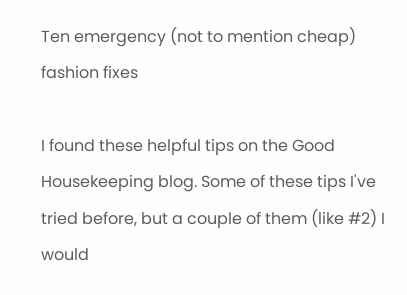Ten emergency (not to mention cheap) fashion fixes

I found these helpful tips on the Good Housekeeping blog. Some of these tips I've tried before, but a couple of them (like #2) I would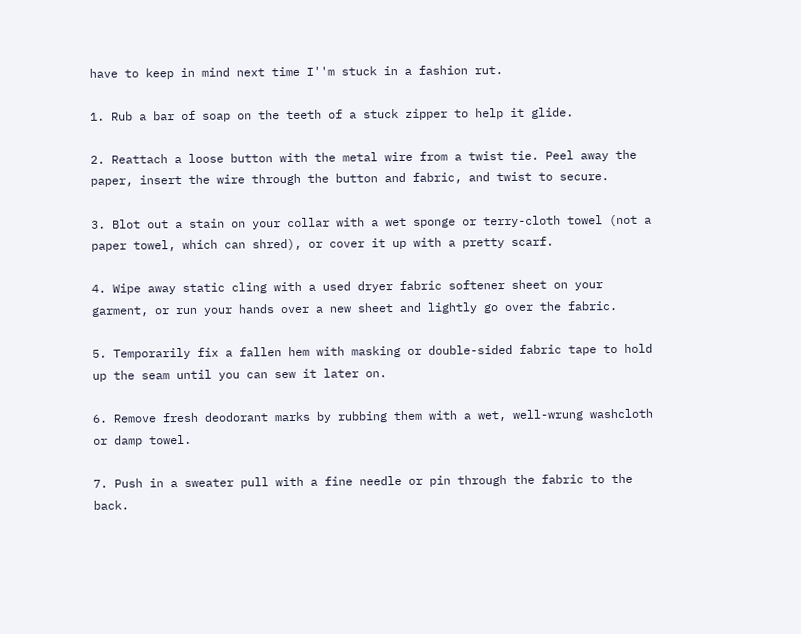have to keep in mind next time I''m stuck in a fashion rut.

1. Rub a bar of soap on the teeth of a stuck zipper to help it glide.

2. Reattach a loose button with the metal wire from a twist tie. Peel away the paper, insert the wire through the button and fabric, and twist to secure.

3. Blot out a stain on your collar with a wet sponge or terry-cloth towel (not a paper towel, which can shred), or cover it up with a pretty scarf.

4. Wipe away static cling with a used dryer fabric softener sheet on your garment, or run your hands over a new sheet and lightly go over the fabric.

5. Temporarily fix a fallen hem with masking or double-sided fabric tape to hold up the seam until you can sew it later on.

6. Remove fresh deodorant marks by rubbing them with a wet, well-wrung washcloth or damp towel.

7. Push in a sweater pull with a fine needle or pin through the fabric to the back.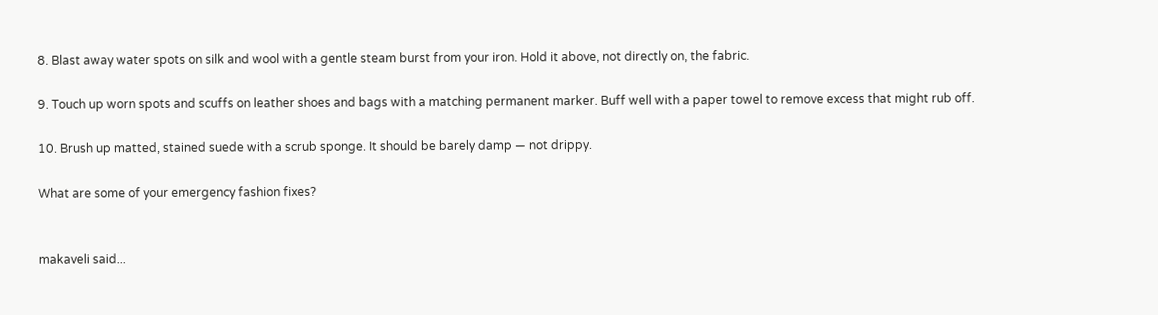8. Blast away water spots on silk and wool with a gentle steam burst from your iron. Hold it above, not directly on, the fabric.

9. Touch up worn spots and scuffs on leather shoes and bags with a matching permanent marker. Buff well with a paper towel to remove excess that might rub off.

10. Brush up matted, stained suede with a scrub sponge. It should be barely damp — not drippy.

What are some of your emergency fashion fixes?


makaveli said...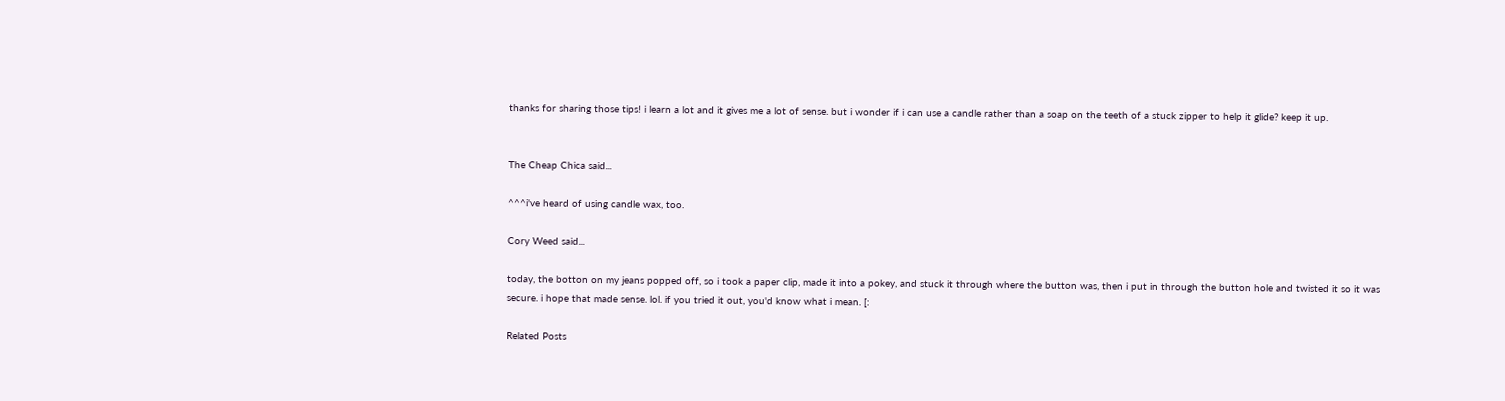thanks for sharing those tips! i learn a lot and it gives me a lot of sense. but i wonder if i can use a candle rather than a soap on the teeth of a stuck zipper to help it glide? keep it up.


The Cheap Chica said...

^^^i've heard of using candle wax, too.

Cory Weed said...

today, the botton on my jeans popped off, so i took a paper clip, made it into a pokey, and stuck it through where the button was, then i put in through the button hole and twisted it so it was secure. i hope that made sense. lol. if you tried it out, you'd know what i mean. [:

Related Posts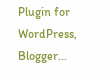Plugin for WordPress, Blogger...